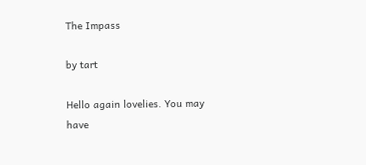The Impass

by tart

Hello again lovelies. You may have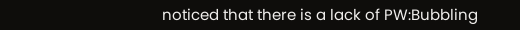noticed that there is a lack of PW:Bubbling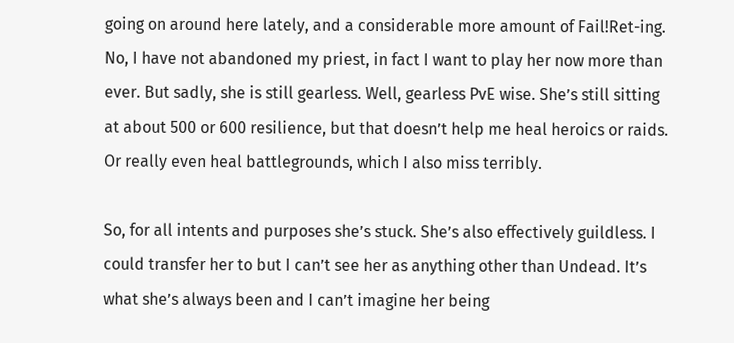going on around here lately, and a considerable more amount of Fail!Ret-ing. No, I have not abandoned my priest, in fact I want to play her now more than ever. But sadly, she is still gearless. Well, gearless PvE wise. She’s still sitting at about 500 or 600 resilience, but that doesn’t help me heal heroics or raids. Or really even heal battlegrounds, which I also miss terribly.

So, for all intents and purposes she’s stuck. She’s also effectively guildless. I could transfer her to but I can’t see her as anything other than Undead. It’s what she’s always been and I can’t imagine her being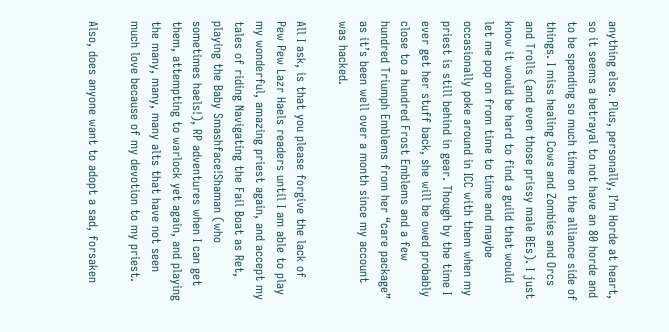anything else. Plus, personally, I’m Horde at heart, so it seems a betrayal to not have an 80 horde and to be spending so much time on the alliance side of things. I miss healing Cows and Zombies and Orcs and Trolls (and even those prissy male BEs). I just know it would be hard to find a guild that would let me pop on from time to time and maybe occasionally poke around in ICC with them when my priest is still behind in gear. Though by the time I ever get her stuff back, she will be owed probably close to a hundred Frost Emblems and a few hundred Triumph Emblems from her “care package” as it’s been well over a month since my account was hacked.

All I ask, is that you please forgive the lack of Pew Pew Lazr Haels readers until I am able to play my wonderful, amazing priest again, and accept my tales of riding Navigating the Fail Boat as Ret, playing the Baby Smashface!Shaman (who sometimes haels!), RP adventures when I can get them, attempting to warlock yet again, and playing the many, many, many alts that have not seen much love because of my devotion to my priest.

Also, does anyone want to adopt a sad, forsaken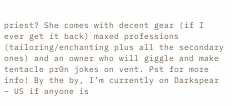priest? She comes with decent gear (if I ever get it back) maxed professions (tailoring/enchanting plus all the secondary ones) and an owner who will giggle and make tentacle pr0n jokes on vent. Pst for more info! By the by, I’m currently on Darkspear – US if anyone is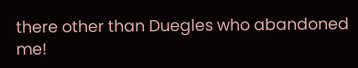there other than Duegles who abandoned me!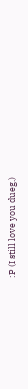:P (I still love you dueg.)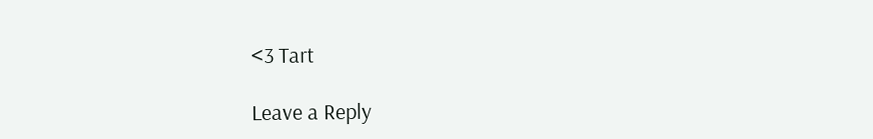<3 Tart

Leave a Reply